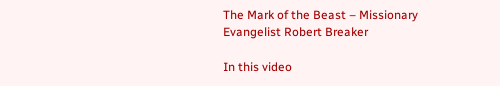The Mark of the Beast – Missionary Evangelist Robert Breaker

In this video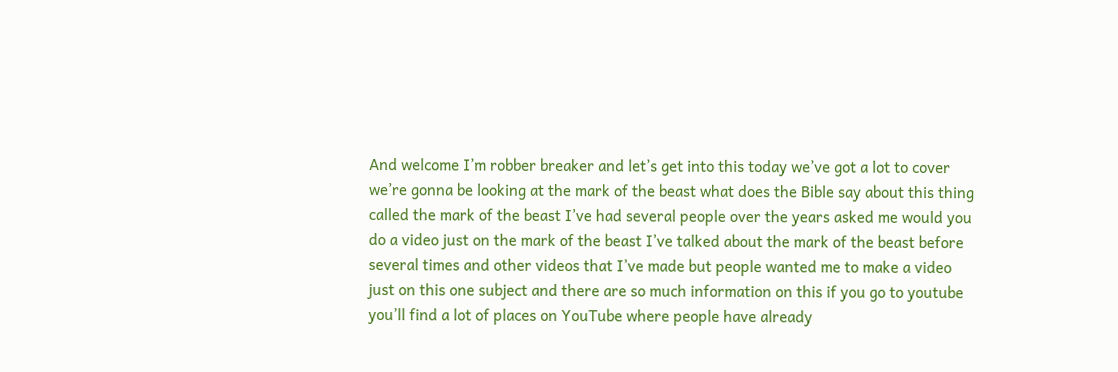And welcome I’m robber breaker and let’s get into this today we’ve got a lot to cover we’re gonna be looking at the mark of the beast what does the Bible say about this thing called the mark of the beast I’ve had several people over the years asked me would you do a video just on the mark of the beast I’ve talked about the mark of the beast before several times and other videos that I’ve made but people wanted me to make a video just on this one subject and there are so much information on this if you go to youtube you’ll find a lot of places on YouTube where people have already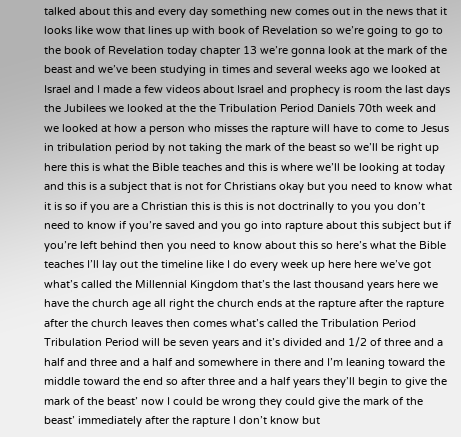talked about this and every day something new comes out in the news that it looks like wow that lines up with book of Revelation so we’re going to go to the book of Revelation today chapter 13 we’re gonna look at the mark of the beast and we’ve been studying in times and several weeks ago we looked at Israel and I made a few videos about Israel and prophecy is room the last days the Jubilees we looked at the the Tribulation Period Daniels 70th week and we looked at how a person who misses the rapture will have to come to Jesus in tribulation period by not taking the mark of the beast so we’ll be right up here this is what the Bible teaches and this is where we’ll be looking at today and this is a subject that is not for Christians okay but you need to know what it is so if you are a Christian this is this is not doctrinally to you you don’t need to know if you’re saved and you go into rapture about this subject but if you’re left behind then you need to know about this so here’s what the Bible teaches I’ll lay out the timeline like I do every week up here here we’ve got what’s called the Millennial Kingdom that’s the last thousand years here we have the church age all right the church ends at the rapture after the rapture after the church leaves then comes what’s called the Tribulation Period Tribulation Period will be seven years and it’s divided and 1/2 of three and a half and three and a half and somewhere in there and I’m leaning toward the middle toward the end so after three and a half years they’ll begin to give the mark of the beast’ now I could be wrong they could give the mark of the beast’ immediately after the rapture I don’t know but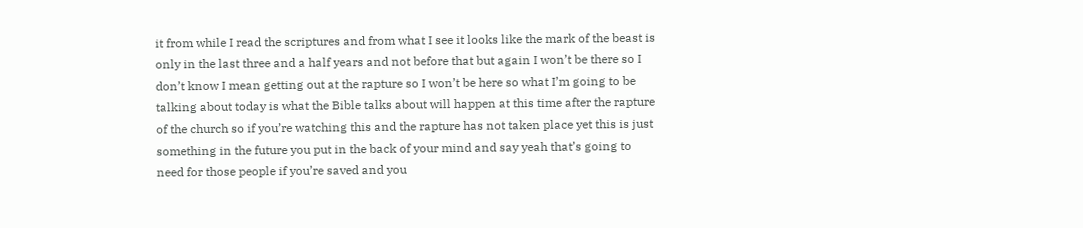it from while I read the scriptures and from what I see it looks like the mark of the beast is only in the last three and a half years and not before that but again I won’t be there so I don’t know I mean getting out at the rapture so I won’t be here so what I’m going to be talking about today is what the Bible talks about will happen at this time after the rapture of the church so if you’re watching this and the rapture has not taken place yet this is just something in the future you put in the back of your mind and say yeah that’s going to need for those people if you’re saved and you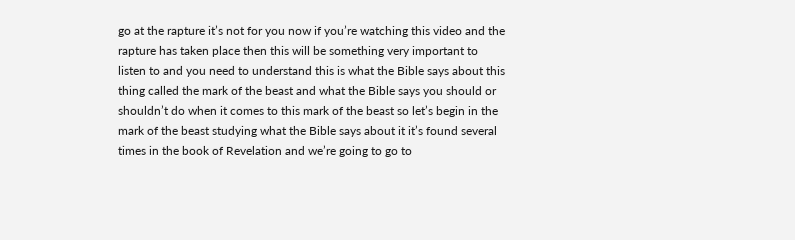go at the rapture it’s not for you now if you’re watching this video and the rapture has taken place then this will be something very important to listen to and you need to understand this is what the Bible says about this thing called the mark of the beast and what the Bible says you should or shouldn’t do when it comes to this mark of the beast so let’s begin in the mark of the beast studying what the Bible says about it it’s found several times in the book of Revelation and we’re going to go to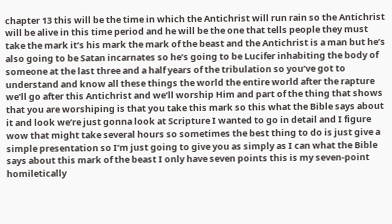chapter 13 this will be the time in which the Antichrist will run rain so the Antichrist will be alive in this time period and he will be the one that tells people they must take the mark it’s his mark the mark of the beast and the Antichrist is a man but he’s also going to be Satan incarnates so he’s going to be Lucifer inhabiting the body of someone at the last three and a half years of the tribulation so you’ve got to understand and know all these things the world the entire world after the rapture we’ll go after this Antichrist and we’ll worship Him and part of the thing that shows that you are worshiping is that you take this mark so this what the Bible says about it and look we’re just gonna look at Scripture I wanted to go in detail and I figure wow that might take several hours so sometimes the best thing to do is just give a simple presentation so I’m just going to give you as simply as I can what the Bible says about this mark of the beast I only have seven points this is my seven-point homiletically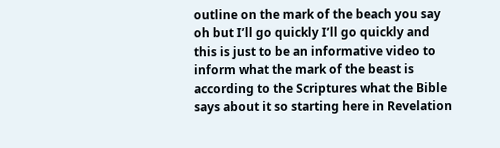outline on the mark of the beach you say oh but I’ll go quickly I’ll go quickly and this is just to be an informative video to inform what the mark of the beast is according to the Scriptures what the Bible says about it so starting here in Revelation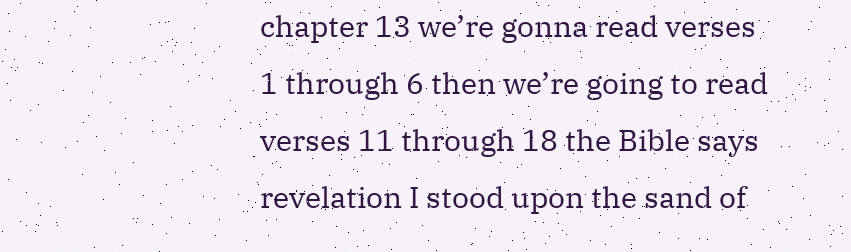chapter 13 we’re gonna read verses 1 through 6 then we’re going to read verses 11 through 18 the Bible says revelation I stood upon the sand of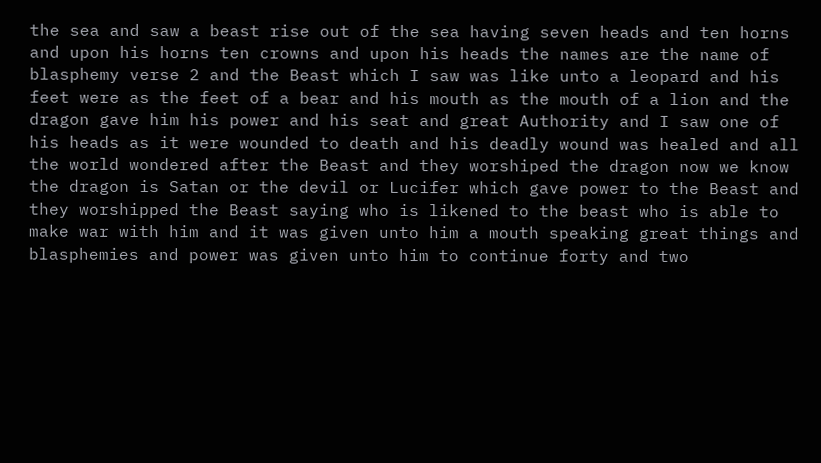the sea and saw a beast rise out of the sea having seven heads and ten horns and upon his horns ten crowns and upon his heads the names are the name of blasphemy verse 2 and the Beast which I saw was like unto a leopard and his feet were as the feet of a bear and his mouth as the mouth of a lion and the dragon gave him his power and his seat and great Authority and I saw one of his heads as it were wounded to death and his deadly wound was healed and all the world wondered after the Beast and they worshiped the dragon now we know the dragon is Satan or the devil or Lucifer which gave power to the Beast and they worshipped the Beast saying who is likened to the beast who is able to make war with him and it was given unto him a mouth speaking great things and blasphemies and power was given unto him to continue forty and two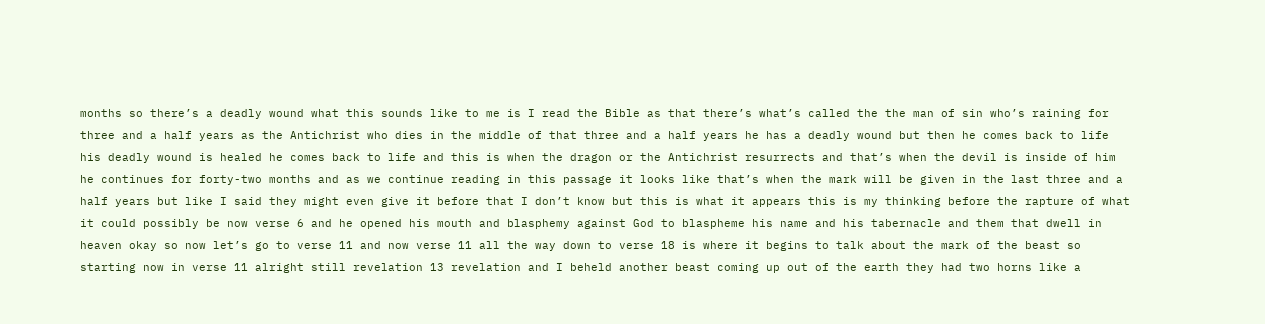months so there’s a deadly wound what this sounds like to me is I read the Bible as that there’s what’s called the the man of sin who’s raining for three and a half years as the Antichrist who dies in the middle of that three and a half years he has a deadly wound but then he comes back to life his deadly wound is healed he comes back to life and this is when the dragon or the Antichrist resurrects and that’s when the devil is inside of him he continues for forty-two months and as we continue reading in this passage it looks like that’s when the mark will be given in the last three and a half years but like I said they might even give it before that I don’t know but this is what it appears this is my thinking before the rapture of what it could possibly be now verse 6 and he opened his mouth and blasphemy against God to blaspheme his name and his tabernacle and them that dwell in heaven okay so now let’s go to verse 11 and now verse 11 all the way down to verse 18 is where it begins to talk about the mark of the beast so starting now in verse 11 alright still revelation 13 revelation and I beheld another beast coming up out of the earth they had two horns like a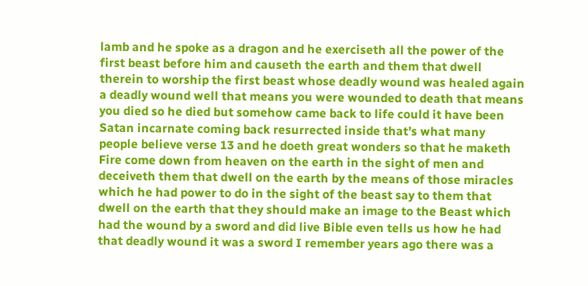lamb and he spoke as a dragon and he exerciseth all the power of the first beast before him and causeth the earth and them that dwell therein to worship the first beast whose deadly wound was healed again a deadly wound well that means you were wounded to death that means you died so he died but somehow came back to life could it have been Satan incarnate coming back resurrected inside that’s what many people believe verse 13 and he doeth great wonders so that he maketh Fire come down from heaven on the earth in the sight of men and deceiveth them that dwell on the earth by the means of those miracles which he had power to do in the sight of the beast say to them that dwell on the earth that they should make an image to the Beast which had the wound by a sword and did live Bible even tells us how he had that deadly wound it was a sword I remember years ago there was a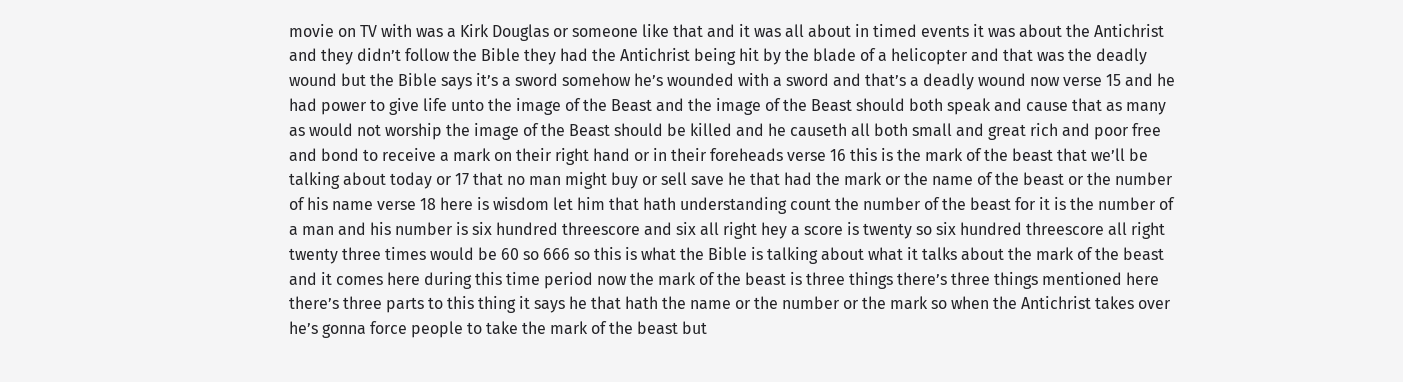movie on TV with was a Kirk Douglas or someone like that and it was all about in timed events it was about the Antichrist and they didn’t follow the Bible they had the Antichrist being hit by the blade of a helicopter and that was the deadly wound but the Bible says it’s a sword somehow he’s wounded with a sword and that’s a deadly wound now verse 15 and he had power to give life unto the image of the Beast and the image of the Beast should both speak and cause that as many as would not worship the image of the Beast should be killed and he causeth all both small and great rich and poor free and bond to receive a mark on their right hand or in their foreheads verse 16 this is the mark of the beast that we’ll be talking about today or 17 that no man might buy or sell save he that had the mark or the name of the beast or the number of his name verse 18 here is wisdom let him that hath understanding count the number of the beast for it is the number of a man and his number is six hundred threescore and six all right hey a score is twenty so six hundred threescore all right twenty three times would be 60 so 666 so this is what the Bible is talking about what it talks about the mark of the beast and it comes here during this time period now the mark of the beast is three things there’s three things mentioned here there’s three parts to this thing it says he that hath the name or the number or the mark so when the Antichrist takes over he’s gonna force people to take the mark of the beast but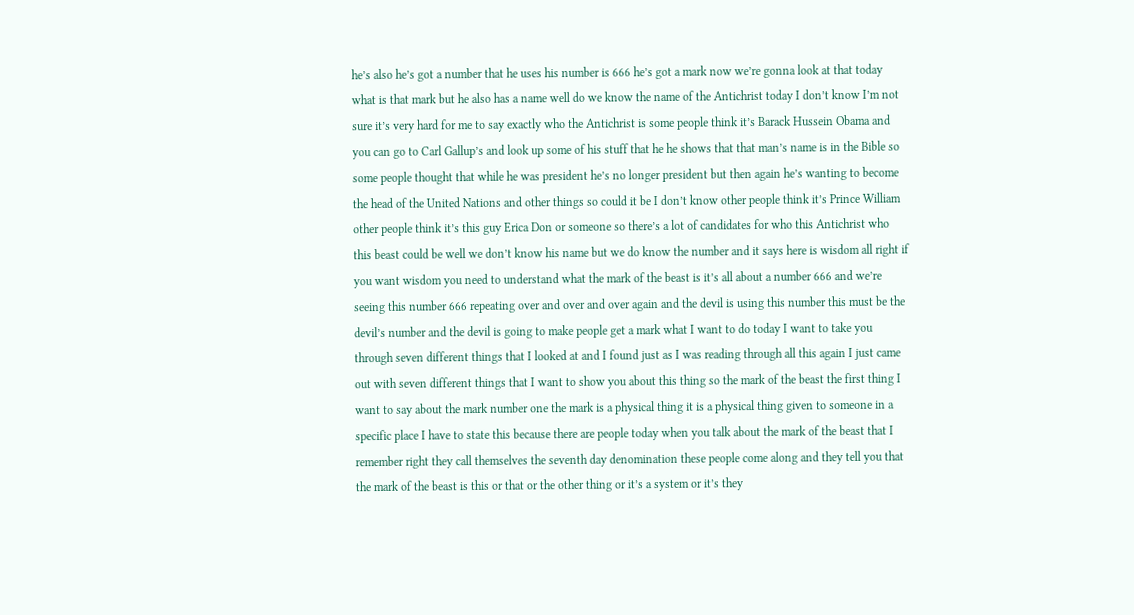he’s also he’s got a number that he uses his number is 666 he’s got a mark now we’re gonna look at that today what is that mark but he also has a name well do we know the name of the Antichrist today I don’t know I’m not sure it’s very hard for me to say exactly who the Antichrist is some people think it’s Barack Hussein Obama and you can go to Carl Gallup’s and look up some of his stuff that he he shows that that man’s name is in the Bible so some people thought that while he was president he’s no longer president but then again he’s wanting to become the head of the United Nations and other things so could it be I don’t know other people think it’s Prince William other people think it’s this guy Erica Don or someone so there’s a lot of candidates for who this Antichrist who this beast could be well we don’t know his name but we do know the number and it says here is wisdom all right if you want wisdom you need to understand what the mark of the beast is it’s all about a number 666 and we’re seeing this number 666 repeating over and over and over again and the devil is using this number this must be the devil’s number and the devil is going to make people get a mark what I want to do today I want to take you through seven different things that I looked at and I found just as I was reading through all this again I just came out with seven different things that I want to show you about this thing so the mark of the beast the first thing I want to say about the mark number one the mark is a physical thing it is a physical thing given to someone in a specific place I have to state this because there are people today when you talk about the mark of the beast that I remember right they call themselves the seventh day denomination these people come along and they tell you that the mark of the beast is this or that or the other thing or it’s a system or it’s they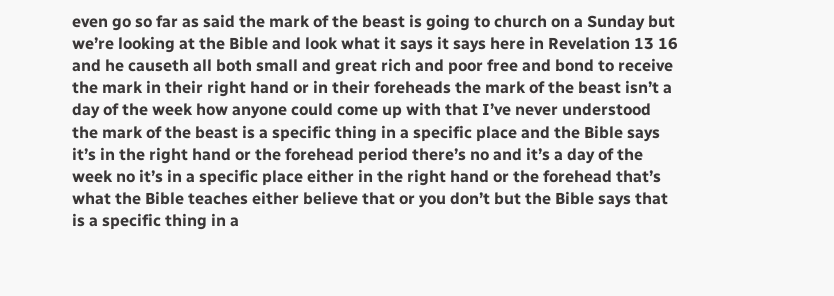even go so far as said the mark of the beast is going to church on a Sunday but we’re looking at the Bible and look what it says it says here in Revelation 13 16 and he causeth all both small and great rich and poor free and bond to receive the mark in their right hand or in their foreheads the mark of the beast isn’t a day of the week how anyone could come up with that I’ve never understood the mark of the beast is a specific thing in a specific place and the Bible says it’s in the right hand or the forehead period there’s no and it’s a day of the week no it’s in a specific place either in the right hand or the forehead that’s what the Bible teaches either believe that or you don’t but the Bible says that is a specific thing in a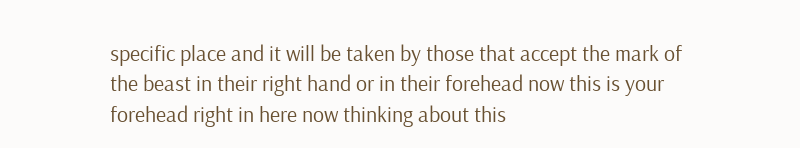specific place and it will be taken by those that accept the mark of the beast in their right hand or in their forehead now this is your forehead right in here now thinking about this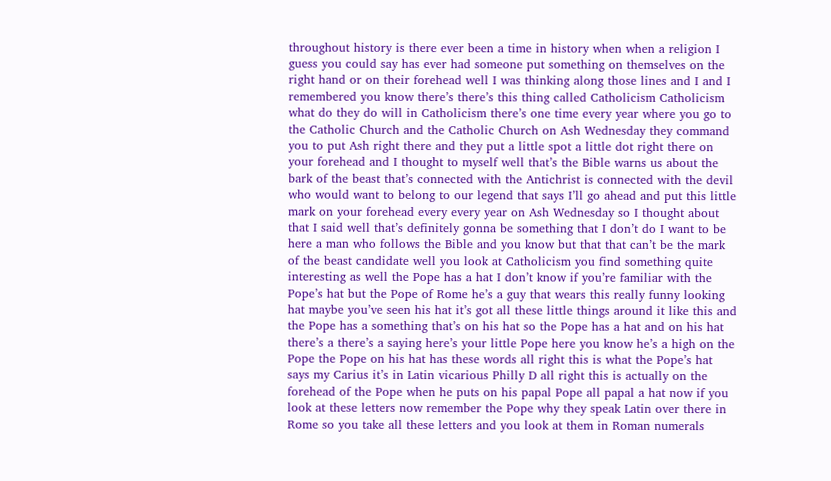throughout history is there ever been a time in history when when a religion I guess you could say has ever had someone put something on themselves on the right hand or on their forehead well I was thinking along those lines and I and I remembered you know there’s there’s this thing called Catholicism Catholicism what do they do will in Catholicism there’s one time every year where you go to the Catholic Church and the Catholic Church on Ash Wednesday they command you to put Ash right there and they put a little spot a little dot right there on your forehead and I thought to myself well that’s the Bible warns us about the bark of the beast that’s connected with the Antichrist is connected with the devil who would want to belong to our legend that says I’ll go ahead and put this little mark on your forehead every every year on Ash Wednesday so I thought about that I said well that’s definitely gonna be something that I don’t do I want to be here a man who follows the Bible and you know but that that can’t be the mark of the beast candidate well you look at Catholicism you find something quite interesting as well the Pope has a hat I don’t know if you’re familiar with the Pope’s hat but the Pope of Rome he’s a guy that wears this really funny looking hat maybe you’ve seen his hat it’s got all these little things around it like this and the Pope has a something that’s on his hat so the Pope has a hat and on his hat there’s a there’s a saying here’s your little Pope here you know he’s a high on the Pope the Pope on his hat has these words all right this is what the Pope’s hat says my Carius it’s in Latin vicarious Philly D all right this is actually on the forehead of the Pope when he puts on his papal Pope all papal a hat now if you look at these letters now remember the Pope why they speak Latin over there in Rome so you take all these letters and you look at them in Roman numerals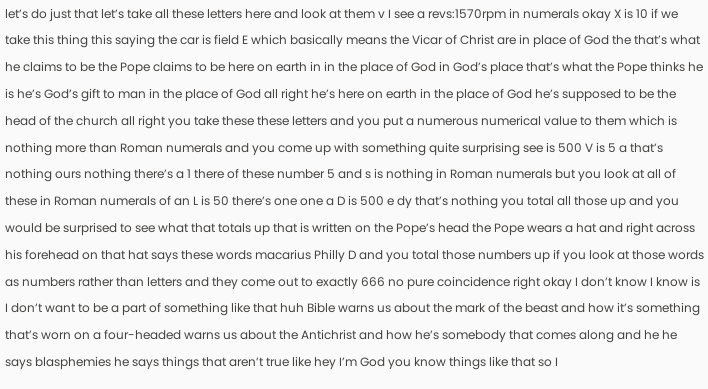let’s do just that let’s take all these letters here and look at them v I see a revs:1570rpm in numerals okay X is 10 if we take this thing this saying the car is field E which basically means the Vicar of Christ are in place of God the that’s what he claims to be the Pope claims to be here on earth in in the place of God in God’s place that’s what the Pope thinks he is he’s God’s gift to man in the place of God all right he’s here on earth in the place of God he’s supposed to be the head of the church all right you take these these letters and you put a numerous numerical value to them which is nothing more than Roman numerals and you come up with something quite surprising see is 500 V is 5 a that’s nothing ours nothing there’s a 1 there of these number 5 and s is nothing in Roman numerals but you look at all of these in Roman numerals of an L is 50 there’s one one a D is 500 e dy that’s nothing you total all those up and you would be surprised to see what that totals up that is written on the Pope’s head the Pope wears a hat and right across his forehead on that hat says these words macarius Philly D and you total those numbers up if you look at those words as numbers rather than letters and they come out to exactly 666 no pure coincidence right okay I don’t know I know is I don’t want to be a part of something like that huh Bible warns us about the mark of the beast and how it’s something that’s worn on a four-headed warns us about the Antichrist and how he’s somebody that comes along and he he says blasphemies he says things that aren’t true like hey I’m God you know things like that so I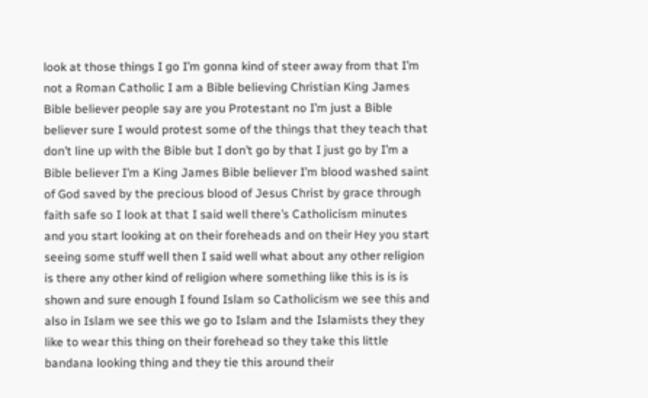look at those things I go I’m gonna kind of steer away from that I’m not a Roman Catholic I am a Bible believing Christian King James Bible believer people say are you Protestant no I’m just a Bible believer sure I would protest some of the things that they teach that don’t line up with the Bible but I don’t go by that I just go by I’m a Bible believer I’m a King James Bible believer I’m blood washed saint of God saved by the precious blood of Jesus Christ by grace through faith safe so I look at that I said well there’s Catholicism minutes and you start looking at on their foreheads and on their Hey you start seeing some stuff well then I said well what about any other religion is there any other kind of religion where something like this is is is shown and sure enough I found Islam so Catholicism we see this and also in Islam we see this we go to Islam and the Islamists they they like to wear this thing on their forehead so they take this little bandana looking thing and they tie this around their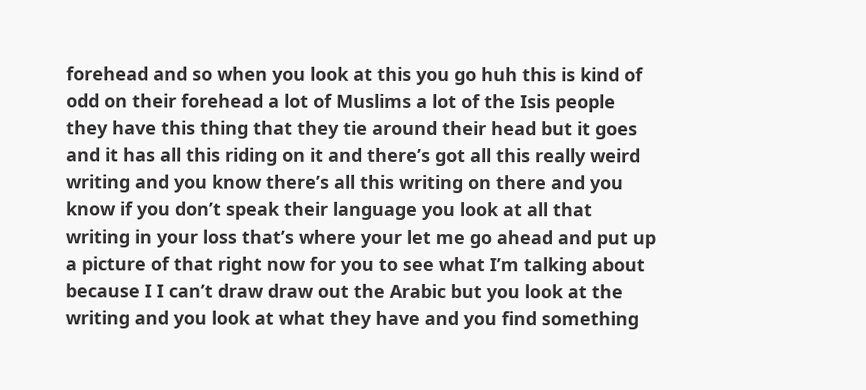forehead and so when you look at this you go huh this is kind of odd on their forehead a lot of Muslims a lot of the Isis people they have this thing that they tie around their head but it goes and it has all this riding on it and there’s got all this really weird writing and you know there’s all this writing on there and you know if you don’t speak their language you look at all that writing in your loss that’s where your let me go ahead and put up a picture of that right now for you to see what I’m talking about because I I can’t draw draw out the Arabic but you look at the writing and you look at what they have and you find something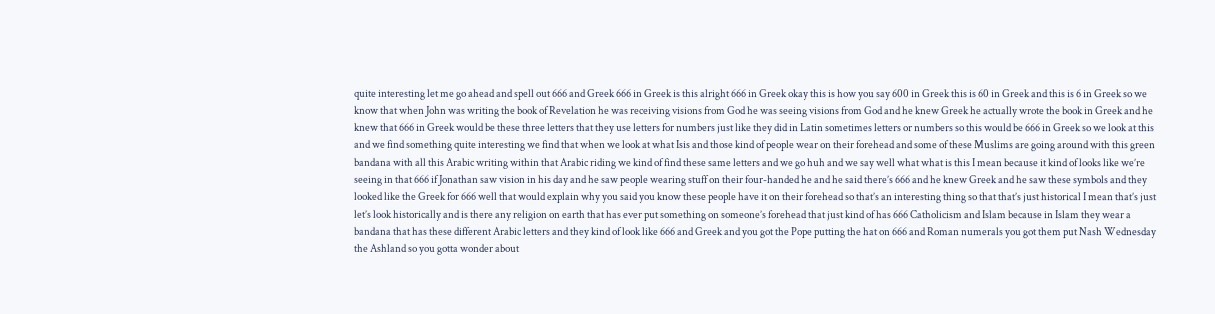quite interesting let me go ahead and spell out 666 and Greek 666 in Greek is this alright 666 in Greek okay this is how you say 600 in Greek this is 60 in Greek and this is 6 in Greek so we know that when John was writing the book of Revelation he was receiving visions from God he was seeing visions from God and he knew Greek he actually wrote the book in Greek and he knew that 666 in Greek would be these three letters that they use letters for numbers just like they did in Latin sometimes letters or numbers so this would be 666 in Greek so we look at this and we find something quite interesting we find that when we look at what Isis and those kind of people wear on their forehead and some of these Muslims are going around with this green bandana with all this Arabic writing within that Arabic riding we kind of find these same letters and we go huh and we say well what what is this I mean because it kind of looks like we’re seeing in that 666 if Jonathan saw vision in his day and he saw people wearing stuff on their four-handed he and he said there’s 666 and he knew Greek and he saw these symbols and they looked like the Greek for 666 well that would explain why you said you know these people have it on their forehead so that’s an interesting thing so that that’s just historical I mean that’s just let’s look historically and is there any religion on earth that has ever put something on someone’s forehead that just kind of has 666 Catholicism and Islam because in Islam they wear a bandana that has these different Arabic letters and they kind of look like 666 and Greek and you got the Pope putting the hat on 666 and Roman numerals you got them put Nash Wednesday the Ashland so you gotta wonder about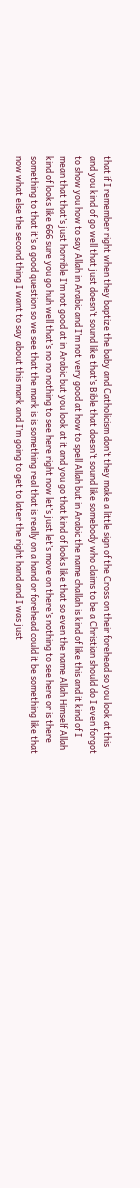that if I remember right when they baptize the baby and Catholicism don’t they make a little sign of the Cross on their forehead so you look at this and you kind of go well that just doesn’t sound like that’s Bible that doesn’t sound like somebody who claims to be a Christian should do I even forgot to show you how to say Allah in Arabic and I’m not very good at how to spell Allah but in Arabic the name challah is kind of like this and it kind of I mean that that’s just horrible I’m not good at in Arabic but you look at it and you go that kind of looks like that so even the name Allah Himself Allah kind of looks like 666 sure you go huh well that’s no no nothing to see here right now let’s just let’s move on there’s nothing to see here or is there something to that it’s a good question so we see that the mark is is something real that is really on a hand or forehead could it be something like that now what else the second thing I want to say about this mark and I’m going to get to later the right hand and I was just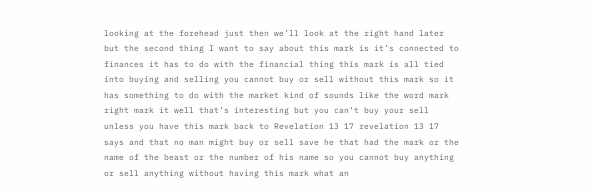looking at the forehead just then we’ll look at the right hand later but the second thing I want to say about this mark is it’s connected to finances it has to do with the financial thing this mark is all tied into buying and selling you cannot buy or sell without this mark so it has something to do with the market kind of sounds like the word mark right mark it well that’s interesting but you can’t buy your sell unless you have this mark back to Revelation 13 17 revelation 13 17 says and that no man might buy or sell save he that had the mark or the name of the beast or the number of his name so you cannot buy anything or sell anything without having this mark what an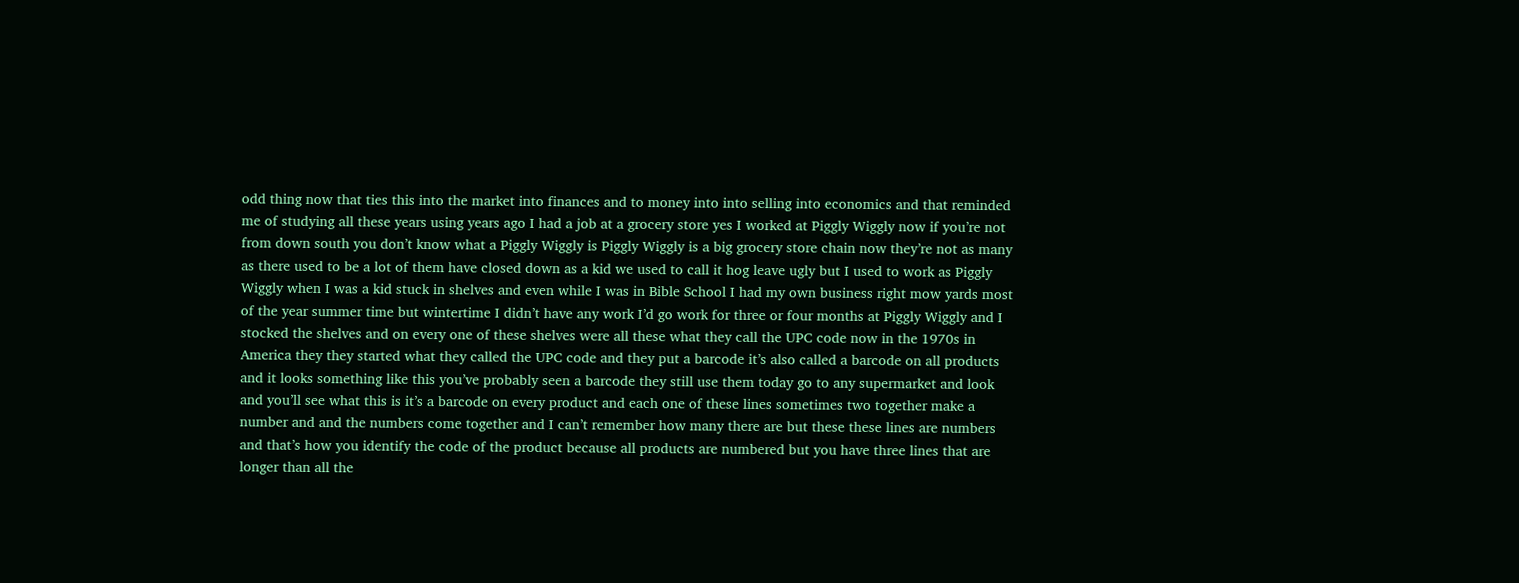odd thing now that ties this into the market into finances and to money into into selling into economics and that reminded me of studying all these years using years ago I had a job at a grocery store yes I worked at Piggly Wiggly now if you’re not from down south you don’t know what a Piggly Wiggly is Piggly Wiggly is a big grocery store chain now they’re not as many as there used to be a lot of them have closed down as a kid we used to call it hog leave ugly but I used to work as Piggly Wiggly when I was a kid stuck in shelves and even while I was in Bible School I had my own business right mow yards most of the year summer time but wintertime I didn’t have any work I’d go work for three or four months at Piggly Wiggly and I stocked the shelves and on every one of these shelves were all these what they call the UPC code now in the 1970s in America they they started what they called the UPC code and they put a barcode it’s also called a barcode on all products and it looks something like this you’ve probably seen a barcode they still use them today go to any supermarket and look and you’ll see what this is it’s a barcode on every product and each one of these lines sometimes two together make a number and and the numbers come together and I can’t remember how many there are but these these lines are numbers and that’s how you identify the code of the product because all products are numbered but you have three lines that are longer than all the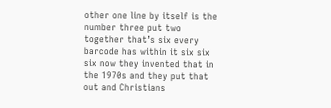other one line by itself is the number three put two together that’s six every barcode has within it six six six now they invented that in the 1970s and they put that out and Christians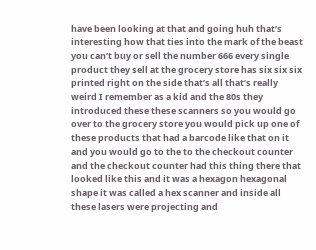have been looking at that and going huh that’s interesting how that ties into the mark of the beast you can’t buy or sell the number 666 every single product they sell at the grocery store has six six six printed right on the side that’s all that’s really weird I remember as a kid and the 80s they introduced these these scanners so you would go over to the grocery store you would pick up one of these products that had a barcode like that on it and you would go to the to the checkout counter and the checkout counter had this thing there that looked like this and it was a hexagon hexagonal shape it was called a hex scanner and inside all these lasers were projecting and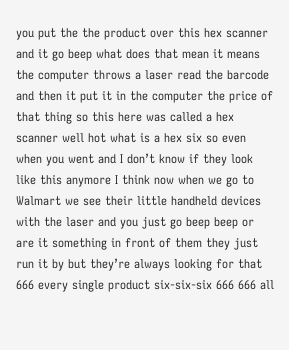you put the the product over this hex scanner and it go beep what does that mean it means the computer throws a laser read the barcode and then it put it in the computer the price of that thing so this here was called a hex scanner well hot what is a hex six so even when you went and I don’t know if they look like this anymore I think now when we go to Walmart we see their little handheld devices with the laser and you just go beep beep or are it something in front of them they just run it by but they’re always looking for that 666 every single product six-six-six 666 666 all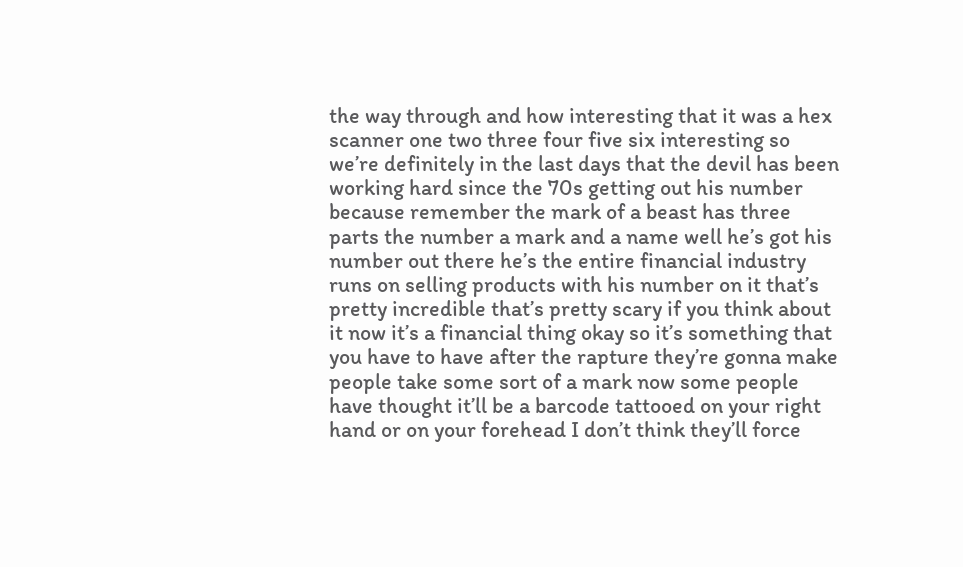the way through and how interesting that it was a hex scanner one two three four five six interesting so we’re definitely in the last days that the devil has been working hard since the 70s getting out his number because remember the mark of a beast has three parts the number a mark and a name well he’s got his number out there he’s the entire financial industry runs on selling products with his number on it that’s pretty incredible that’s pretty scary if you think about it now it’s a financial thing okay so it’s something that you have to have after the rapture they’re gonna make people take some sort of a mark now some people have thought it’ll be a barcode tattooed on your right hand or on your forehead I don’t think they’ll force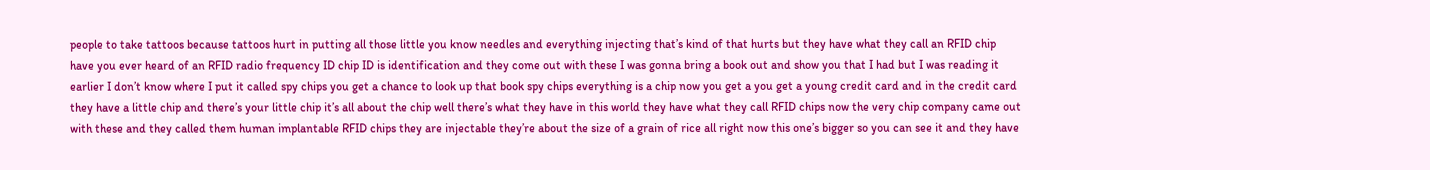people to take tattoos because tattoos hurt in putting all those little you know needles and everything injecting that’s kind of that hurts but they have what they call an RFID chip have you ever heard of an RFID radio frequency ID chip ID is identification and they come out with these I was gonna bring a book out and show you that I had but I was reading it earlier I don’t know where I put it called spy chips you get a chance to look up that book spy chips everything is a chip now you get a you get a young credit card and in the credit card they have a little chip and there’s your little chip it’s all about the chip well there’s what they have in this world they have what they call RFID chips now the very chip company came out with these and they called them human implantable RFID chips they are injectable they’re about the size of a grain of rice all right now this one’s bigger so you can see it and they have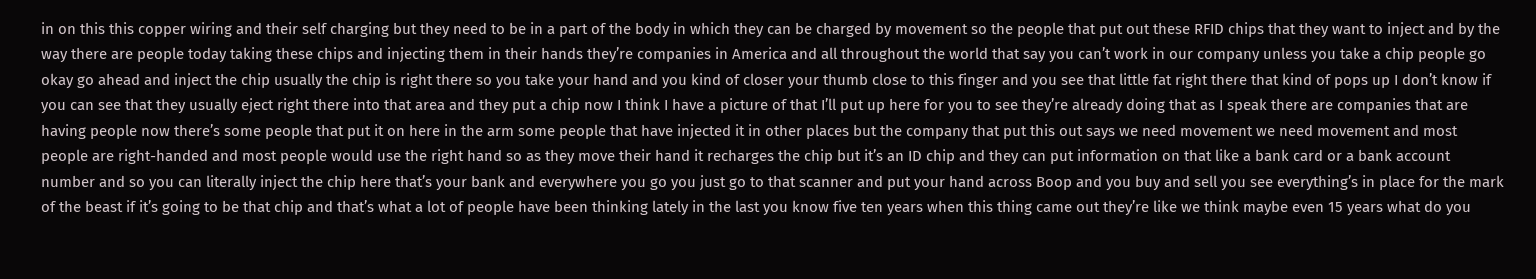in on this this copper wiring and their self charging but they need to be in a part of the body in which they can be charged by movement so the people that put out these RFID chips that they want to inject and by the way there are people today taking these chips and injecting them in their hands they’re companies in America and all throughout the world that say you can’t work in our company unless you take a chip people go okay go ahead and inject the chip usually the chip is right there so you take your hand and you kind of closer your thumb close to this finger and you see that little fat right there that kind of pops up I don’t know if you can see that they usually eject right there into that area and they put a chip now I think I have a picture of that I’ll put up here for you to see they’re already doing that as I speak there are companies that are having people now there’s some people that put it on here in the arm some people that have injected it in other places but the company that put this out says we need movement we need movement and most people are right-handed and most people would use the right hand so as they move their hand it recharges the chip but it’s an ID chip and they can put information on that like a bank card or a bank account number and so you can literally inject the chip here that’s your bank and everywhere you go you just go to that scanner and put your hand across Boop and you buy and sell you see everything’s in place for the mark of the beast if it’s going to be that chip and that’s what a lot of people have been thinking lately in the last you know five ten years when this thing came out they’re like we think maybe even 15 years what do you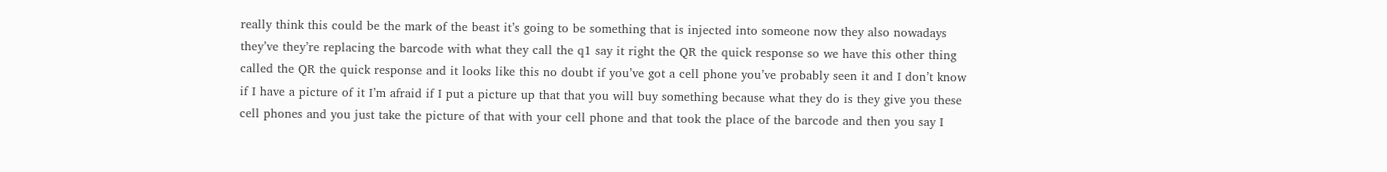really think this could be the mark of the beast it’s going to be something that is injected into someone now they also nowadays they’ve they’re replacing the barcode with what they call the q1 say it right the QR the quick response so we have this other thing called the QR the quick response and it looks like this no doubt if you’ve got a cell phone you’ve probably seen it and I don’t know if I have a picture of it I’m afraid if I put a picture up that that you will buy something because what they do is they give you these cell phones and you just take the picture of that with your cell phone and that took the place of the barcode and then you say I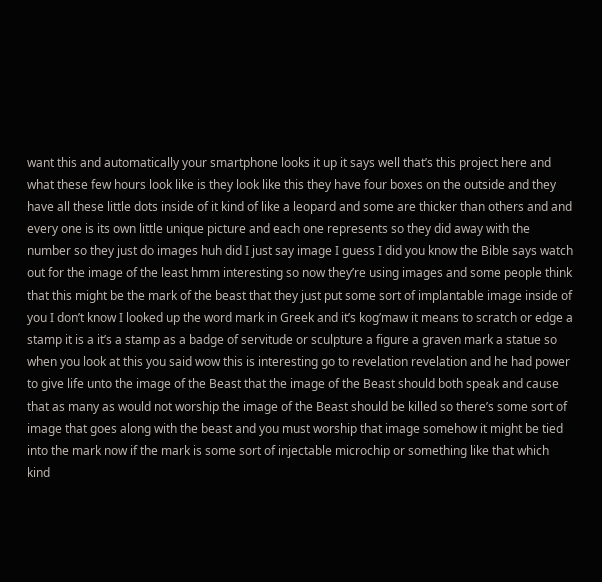want this and automatically your smartphone looks it up it says well that’s this project here and what these few hours look like is they look like this they have four boxes on the outside and they have all these little dots inside of it kind of like a leopard and some are thicker than others and and every one is its own little unique picture and each one represents so they did away with the number so they just do images huh did I just say image I guess I did you know the Bible says watch out for the image of the least hmm interesting so now they’re using images and some people think that this might be the mark of the beast that they just put some sort of implantable image inside of you I don’t know I looked up the word mark in Greek and it’s kog’maw it means to scratch or edge a stamp it is a it’s a stamp as a badge of servitude or sculpture a figure a graven mark a statue so when you look at this you said wow this is interesting go to revelation revelation and he had power to give life unto the image of the Beast that the image of the Beast should both speak and cause that as many as would not worship the image of the Beast should be killed so there’s some sort of image that goes along with the beast and you must worship that image somehow it might be tied into the mark now if the mark is some sort of injectable microchip or something like that which kind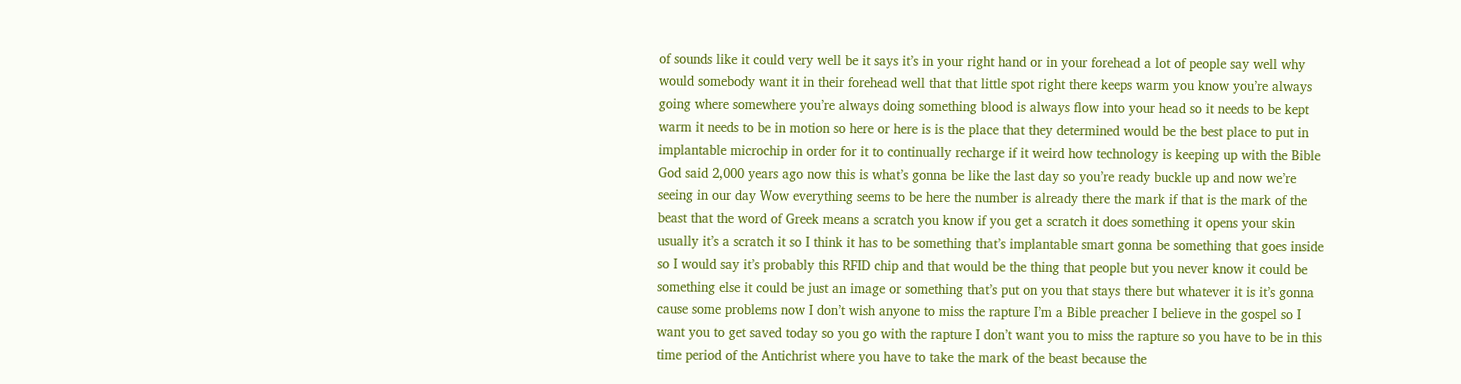of sounds like it could very well be it says it’s in your right hand or in your forehead a lot of people say well why would somebody want it in their forehead well that that little spot right there keeps warm you know you’re always going where somewhere you’re always doing something blood is always flow into your head so it needs to be kept warm it needs to be in motion so here or here is is the place that they determined would be the best place to put in implantable microchip in order for it to continually recharge if it weird how technology is keeping up with the Bible God said 2,000 years ago now this is what’s gonna be like the last day so you’re ready buckle up and now we’re seeing in our day Wow everything seems to be here the number is already there the mark if that is the mark of the beast that the word of Greek means a scratch you know if you get a scratch it does something it opens your skin usually it’s a scratch it so I think it has to be something that’s implantable smart gonna be something that goes inside so I would say it’s probably this RFID chip and that would be the thing that people but you never know it could be something else it could be just an image or something that’s put on you that stays there but whatever it is it’s gonna cause some problems now I don’t wish anyone to miss the rapture I’m a Bible preacher I believe in the gospel so I want you to get saved today so you go with the rapture I don’t want you to miss the rapture so you have to be in this time period of the Antichrist where you have to take the mark of the beast because the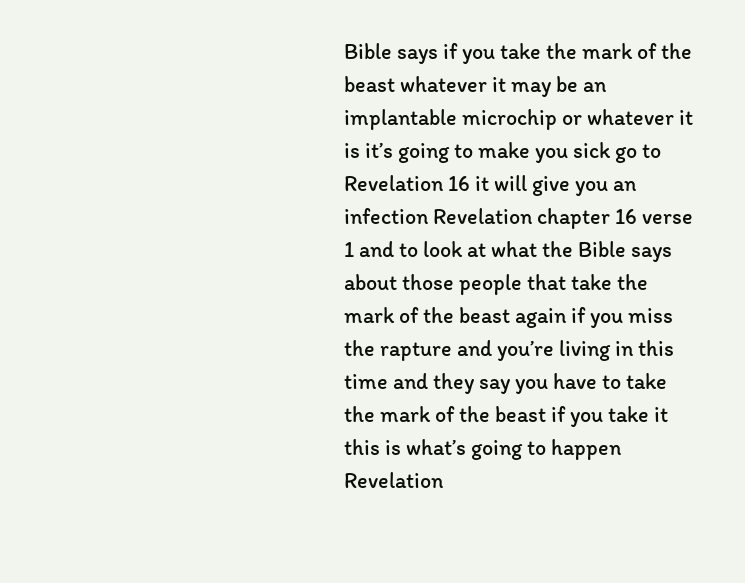Bible says if you take the mark of the beast whatever it may be an implantable microchip or whatever it is it’s going to make you sick go to Revelation 16 it will give you an infection Revelation chapter 16 verse 1 and to look at what the Bible says about those people that take the mark of the beast again if you miss the rapture and you’re living in this time and they say you have to take the mark of the beast if you take it this is what’s going to happen Revelation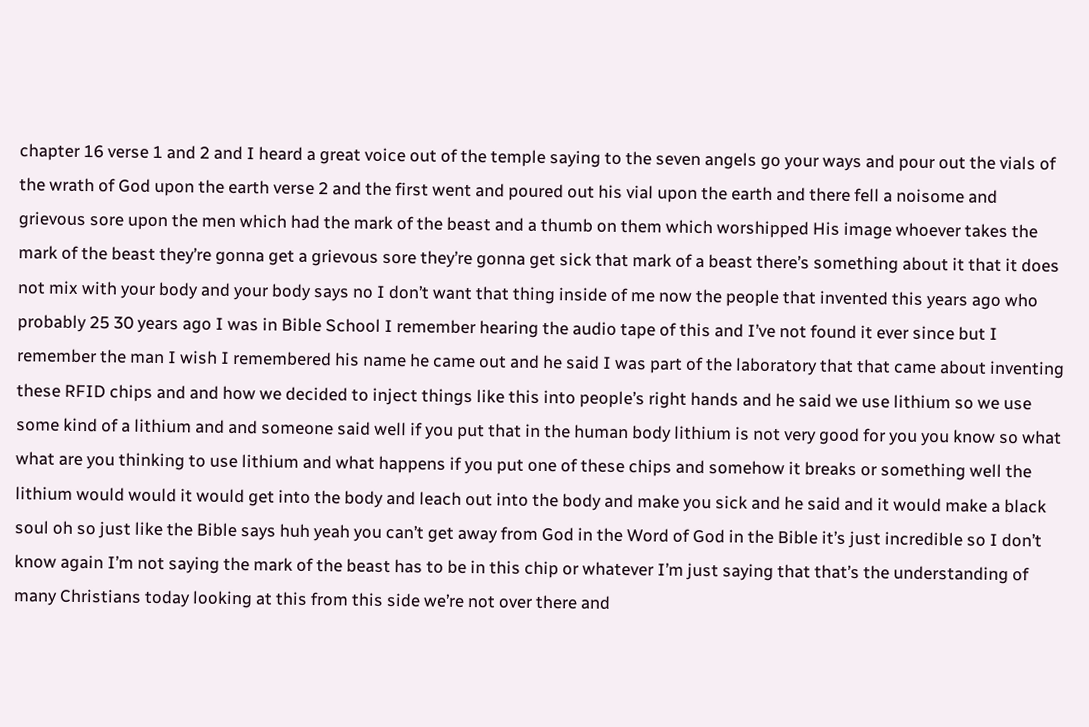chapter 16 verse 1 and 2 and I heard a great voice out of the temple saying to the seven angels go your ways and pour out the vials of the wrath of God upon the earth verse 2 and the first went and poured out his vial upon the earth and there fell a noisome and grievous sore upon the men which had the mark of the beast and a thumb on them which worshipped His image whoever takes the mark of the beast they’re gonna get a grievous sore they’re gonna get sick that mark of a beast there’s something about it that it does not mix with your body and your body says no I don’t want that thing inside of me now the people that invented this years ago who probably 25 30 years ago I was in Bible School I remember hearing the audio tape of this and I’ve not found it ever since but I remember the man I wish I remembered his name he came out and he said I was part of the laboratory that that came about inventing these RFID chips and and how we decided to inject things like this into people’s right hands and he said we use lithium so we use some kind of a lithium and and someone said well if you put that in the human body lithium is not very good for you you know so what what are you thinking to use lithium and what happens if you put one of these chips and somehow it breaks or something well the lithium would would it would get into the body and leach out into the body and make you sick and he said and it would make a black soul oh so just like the Bible says huh yeah you can’t get away from God in the Word of God in the Bible it’s just incredible so I don’t know again I’m not saying the mark of the beast has to be in this chip or whatever I’m just saying that that’s the understanding of many Christians today looking at this from this side we’re not over there and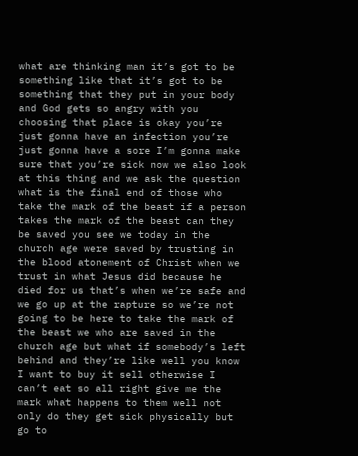what are thinking man it’s got to be something like that it’s got to be something that they put in your body and God gets so angry with you choosing that place is okay you’re just gonna have an infection you’re just gonna have a sore I’m gonna make sure that you’re sick now we also look at this thing and we ask the question what is the final end of those who take the mark of the beast if a person takes the mark of the beast can they be saved you see we today in the church age were saved by trusting in the blood atonement of Christ when we trust in what Jesus did because he died for us that’s when we’re safe and we go up at the rapture so we’re not going to be here to take the mark of the beast we who are saved in the church age but what if somebody’s left behind and they’re like well you know I want to buy it sell otherwise I can’t eat so all right give me the mark what happens to them well not only do they get sick physically but go to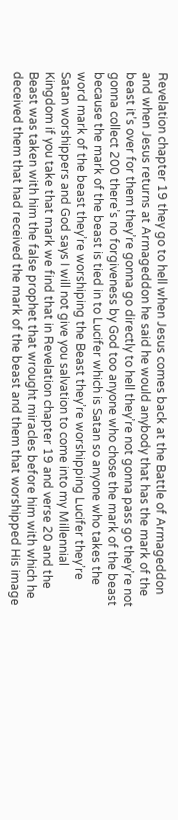Revelation chapter 19 they go to hell when Jesus comes back at the Battle of Armageddon and when Jesus returns at Armageddon he said he would anybody that has the mark of the beast it’s over for them they’re gonna go directly to hell they’re not gonna pass go they’re not gonna collect 200 there’s no forgiveness by God too anyone who chose the mark of the beast because the mark of the beast is tied in to Lucifer which is Satan so anyone who takes the word mark of the beast they’re worshiping the Beast they’re worshipping Lucifer they’re Satan worshippers and God says I will not give you salvation to come into my Millennial Kingdom if you take that mark we find that in Revelation chapter 19 and verse 20 and the Beast was taken with him the false prophet that wrought miracles before him with which he deceived them that had received the mark of the beast and them that worshipped His image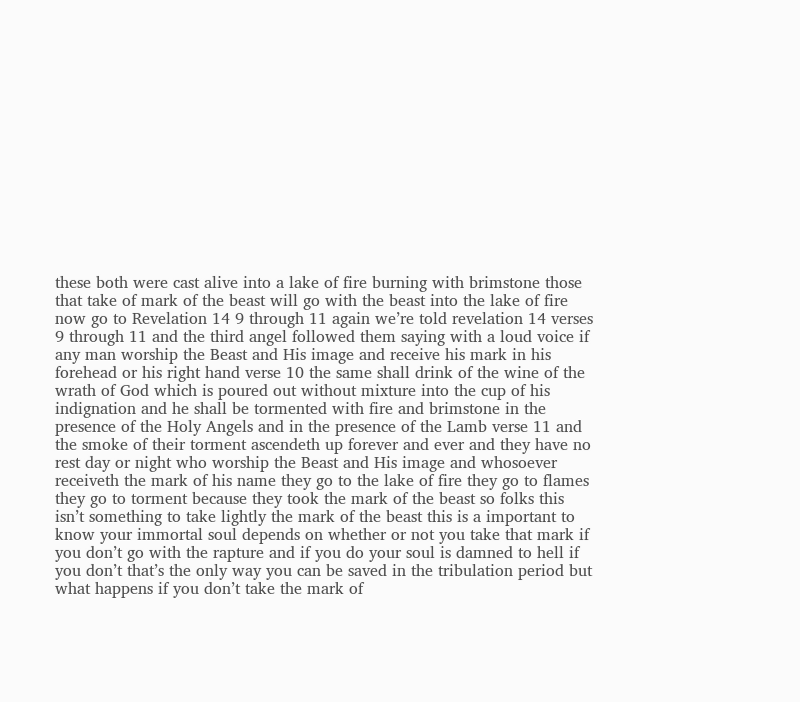these both were cast alive into a lake of fire burning with brimstone those that take of mark of the beast will go with the beast into the lake of fire now go to Revelation 14 9 through 11 again we’re told revelation 14 verses 9 through 11 and the third angel followed them saying with a loud voice if any man worship the Beast and His image and receive his mark in his forehead or his right hand verse 10 the same shall drink of the wine of the wrath of God which is poured out without mixture into the cup of his indignation and he shall be tormented with fire and brimstone in the presence of the Holy Angels and in the presence of the Lamb verse 11 and the smoke of their torment ascendeth up forever and ever and they have no rest day or night who worship the Beast and His image and whosoever receiveth the mark of his name they go to the lake of fire they go to flames they go to torment because they took the mark of the beast so folks this isn’t something to take lightly the mark of the beast this is a important to know your immortal soul depends on whether or not you take that mark if you don’t go with the rapture and if you do your soul is damned to hell if you don’t that’s the only way you can be saved in the tribulation period but what happens if you don’t take the mark of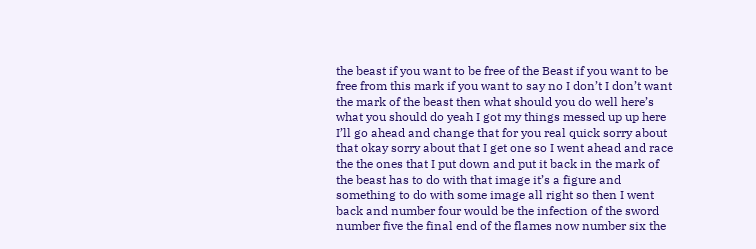the beast if you want to be free of the Beast if you want to be free from this mark if you want to say no I don’t I don’t want the mark of the beast then what should you do well here’s what you should do yeah I got my things messed up up here I’ll go ahead and change that for you real quick sorry about that okay sorry about that I get one so I went ahead and race the the ones that I put down and put it back in the mark of the beast has to do with that image it’s a figure and something to do with some image all right so then I went back and number four would be the infection of the sword number five the final end of the flames now number six the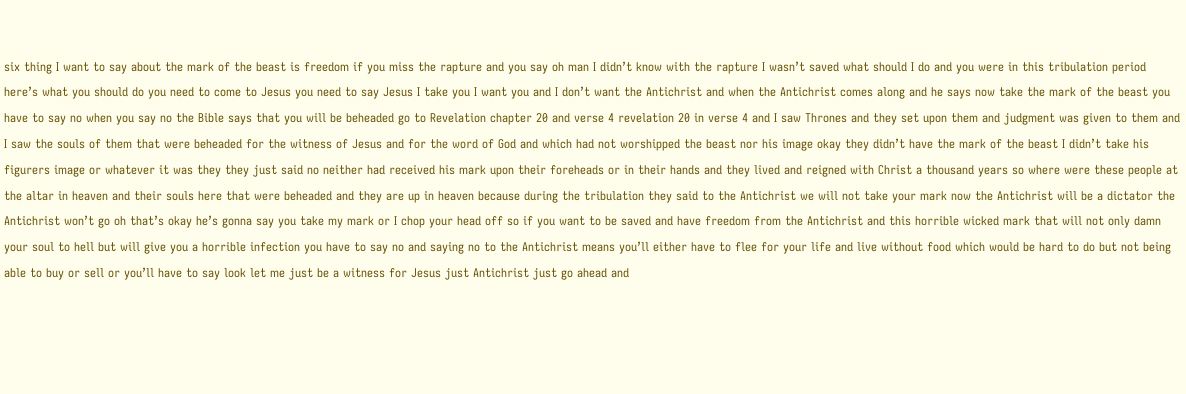six thing I want to say about the mark of the beast is freedom if you miss the rapture and you say oh man I didn’t know with the rapture I wasn’t saved what should I do and you were in this tribulation period here’s what you should do you need to come to Jesus you need to say Jesus I take you I want you and I don’t want the Antichrist and when the Antichrist comes along and he says now take the mark of the beast you have to say no when you say no the Bible says that you will be beheaded go to Revelation chapter 20 and verse 4 revelation 20 in verse 4 and I saw Thrones and they set upon them and judgment was given to them and I saw the souls of them that were beheaded for the witness of Jesus and for the word of God and which had not worshipped the beast nor his image okay they didn’t have the mark of the beast I didn’t take his figurers image or whatever it was they they just said no neither had received his mark upon their foreheads or in their hands and they lived and reigned with Christ a thousand years so where were these people at the altar in heaven and their souls here that were beheaded and they are up in heaven because during the tribulation they said to the Antichrist we will not take your mark now the Antichrist will be a dictator the Antichrist won’t go oh that’s okay he’s gonna say you take my mark or I chop your head off so if you want to be saved and have freedom from the Antichrist and this horrible wicked mark that will not only damn your soul to hell but will give you a horrible infection you have to say no and saying no to the Antichrist means you’ll either have to flee for your life and live without food which would be hard to do but not being able to buy or sell or you’ll have to say look let me just be a witness for Jesus just Antichrist just go ahead and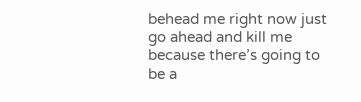behead me right now just go ahead and kill me because there’s going to be a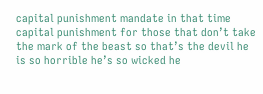capital punishment mandate in that time capital punishment for those that don’t take the mark of the beast so that’s the devil he is so horrible he’s so wicked he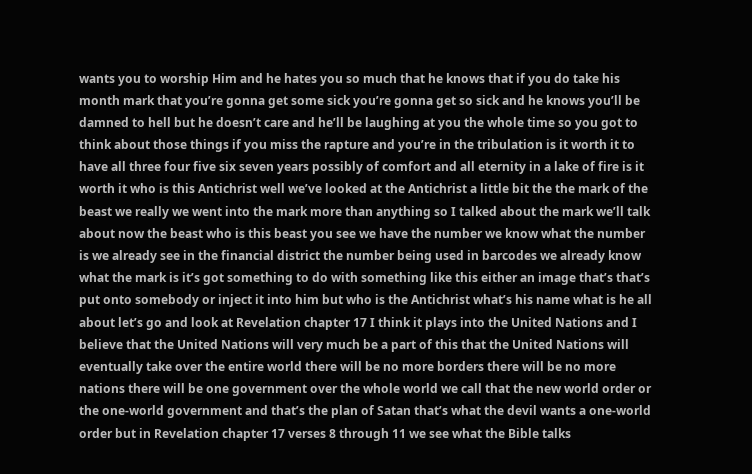wants you to worship Him and he hates you so much that he knows that if you do take his month mark that you’re gonna get some sick you’re gonna get so sick and he knows you’ll be damned to hell but he doesn’t care and he’ll be laughing at you the whole time so you got to think about those things if you miss the rapture and you’re in the tribulation is it worth it to have all three four five six seven years possibly of comfort and all eternity in a lake of fire is it worth it who is this Antichrist well we’ve looked at the Antichrist a little bit the the mark of the beast we really we went into the mark more than anything so I talked about the mark we’ll talk about now the beast who is this beast you see we have the number we know what the number is we already see in the financial district the number being used in barcodes we already know what the mark is it’s got something to do with something like this either an image that’s that’s put onto somebody or inject it into him but who is the Antichrist what’s his name what is he all about let’s go and look at Revelation chapter 17 I think it plays into the United Nations and I believe that the United Nations will very much be a part of this that the United Nations will eventually take over the entire world there will be no more borders there will be no more nations there will be one government over the whole world we call that the new world order or the one-world government and that’s the plan of Satan that’s what the devil wants a one-world order but in Revelation chapter 17 verses 8 through 11 we see what the Bible talks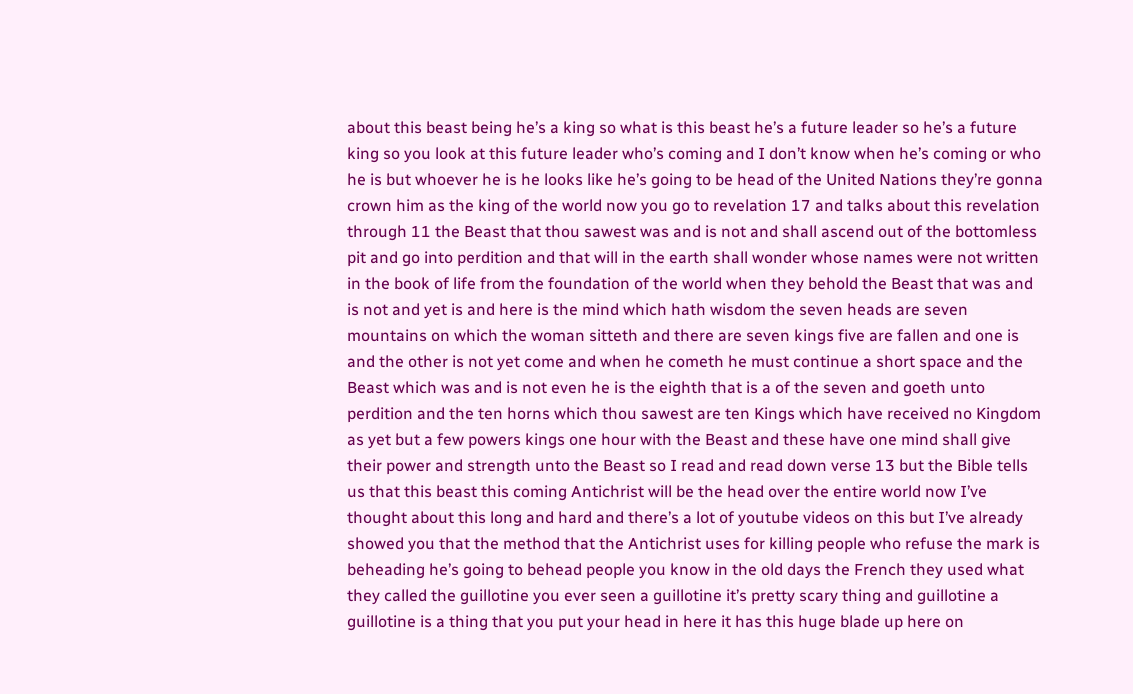about this beast being he’s a king so what is this beast he’s a future leader so he’s a future king so you look at this future leader who’s coming and I don’t know when he’s coming or who he is but whoever he is he looks like he’s going to be head of the United Nations they’re gonna crown him as the king of the world now you go to revelation 17 and talks about this revelation through 11 the Beast that thou sawest was and is not and shall ascend out of the bottomless pit and go into perdition and that will in the earth shall wonder whose names were not written in the book of life from the foundation of the world when they behold the Beast that was and is not and yet is and here is the mind which hath wisdom the seven heads are seven mountains on which the woman sitteth and there are seven kings five are fallen and one is and the other is not yet come and when he cometh he must continue a short space and the Beast which was and is not even he is the eighth that is a of the seven and goeth unto perdition and the ten horns which thou sawest are ten Kings which have received no Kingdom as yet but a few powers kings one hour with the Beast and these have one mind shall give their power and strength unto the Beast so I read and read down verse 13 but the Bible tells us that this beast this coming Antichrist will be the head over the entire world now I’ve thought about this long and hard and there’s a lot of youtube videos on this but I’ve already showed you that the method that the Antichrist uses for killing people who refuse the mark is beheading he’s going to behead people you know in the old days the French they used what they called the guillotine you ever seen a guillotine it’s pretty scary thing and guillotine a guillotine is a thing that you put your head in here it has this huge blade up here on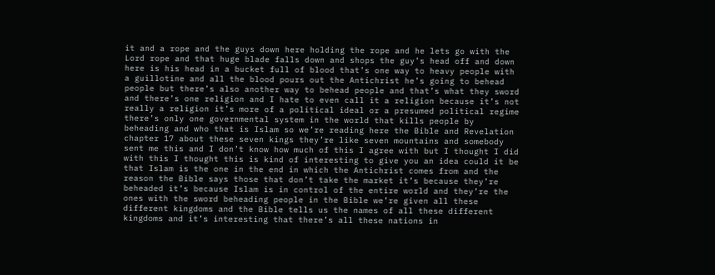it and a rope and the guys down here holding the rope and he lets go with the Lord rope and that huge blade falls down and shops the guy’s head off and down here is his head in a bucket full of blood that’s one way to heavy people with a guillotine and all the blood pours out the Antichrist he’s going to behead people but there’s also another way to behead people and that’s what they sword and there’s one religion and I hate to even call it a religion because it’s not really a religion it’s more of a political ideal or a presumed political regime there’s only one governmental system in the world that kills people by beheading and who that is Islam so we’re reading here the Bible and Revelation chapter 17 about these seven kings they’re like seven mountains and somebody sent me this and I don’t know how much of this I agree with but I thought I did with this I thought this is kind of interesting to give you an idea could it be that Islam is the one in the end in which the Antichrist comes from and the reason the Bible says those that don’t take the market it’s because they’re beheaded it’s because Islam is in control of the entire world and they’re the ones with the sword beheading people in the Bible we’re given all these different kingdoms and the Bible tells us the names of all these different kingdoms and it’s interesting that there’s all these nations in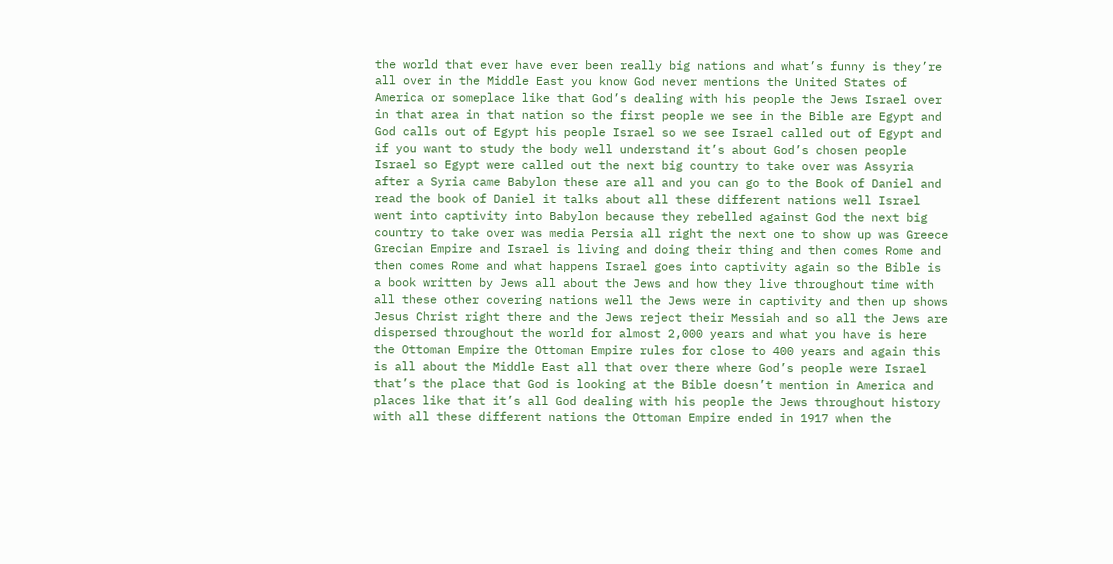the world that ever have ever been really big nations and what’s funny is they’re all over in the Middle East you know God never mentions the United States of America or someplace like that God’s dealing with his people the Jews Israel over in that area in that nation so the first people we see in the Bible are Egypt and God calls out of Egypt his people Israel so we see Israel called out of Egypt and if you want to study the body well understand it’s about God’s chosen people Israel so Egypt were called out the next big country to take over was Assyria after a Syria came Babylon these are all and you can go to the Book of Daniel and read the book of Daniel it talks about all these different nations well Israel went into captivity into Babylon because they rebelled against God the next big country to take over was media Persia all right the next one to show up was Greece Grecian Empire and Israel is living and doing their thing and then comes Rome and then comes Rome and what happens Israel goes into captivity again so the Bible is a book written by Jews all about the Jews and how they live throughout time with all these other covering nations well the Jews were in captivity and then up shows Jesus Christ right there and the Jews reject their Messiah and so all the Jews are dispersed throughout the world for almost 2,000 years and what you have is here the Ottoman Empire the Ottoman Empire rules for close to 400 years and again this is all about the Middle East all that over there where God’s people were Israel that’s the place that God is looking at the Bible doesn’t mention in America and places like that it’s all God dealing with his people the Jews throughout history with all these different nations the Ottoman Empire ended in 1917 when the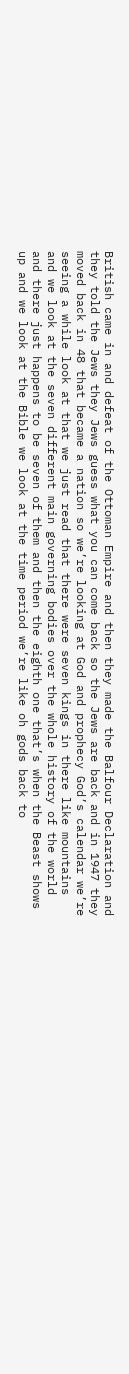British came in and defeat of the Ottoman Empire and then they made the Balfour Declaration and they told the Jews they Jews guess what you can come back so the Jews are back and in 1947 they moved back in 48 that became a nation so we’re looking at God and prophecy God’s calendar we’re seeing a while look at that we just read that there were seven kings in there like mountains and we look at the seven different main governing bodies over the whole history of the world and there just happens to be seven of them and then the eighth one that’s when the Beast shows up and we look at the Bible we look at the time period we’re like oh gods back to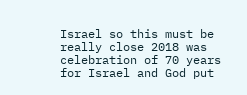Israel so this must be really close 2018 was celebration of 70 years for Israel and God put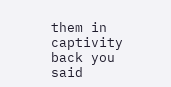them in captivity back you said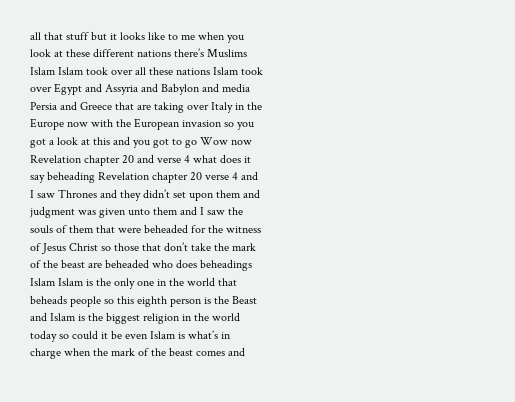all that stuff but it looks like to me when you look at these different nations there’s Muslims Islam Islam took over all these nations Islam took over Egypt and Assyria and Babylon and media Persia and Greece that are taking over Italy in the Europe now with the European invasion so you got a look at this and you got to go Wow now Revelation chapter 20 and verse 4 what does it say beheading Revelation chapter 20 verse 4 and I saw Thrones and they didn’t set upon them and judgment was given unto them and I saw the souls of them that were beheaded for the witness of Jesus Christ so those that don’t take the mark of the beast are beheaded who does beheadings Islam Islam is the only one in the world that beheads people so this eighth person is the Beast and Islam is the biggest religion in the world today so could it be even Islam is what’s in charge when the mark of the beast comes and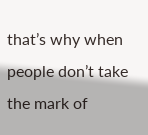that’s why when people don’t take the mark of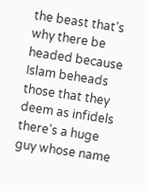the beast that’s why there be headed because Islam beheads those that they deem as infidels there’s a huge guy whose name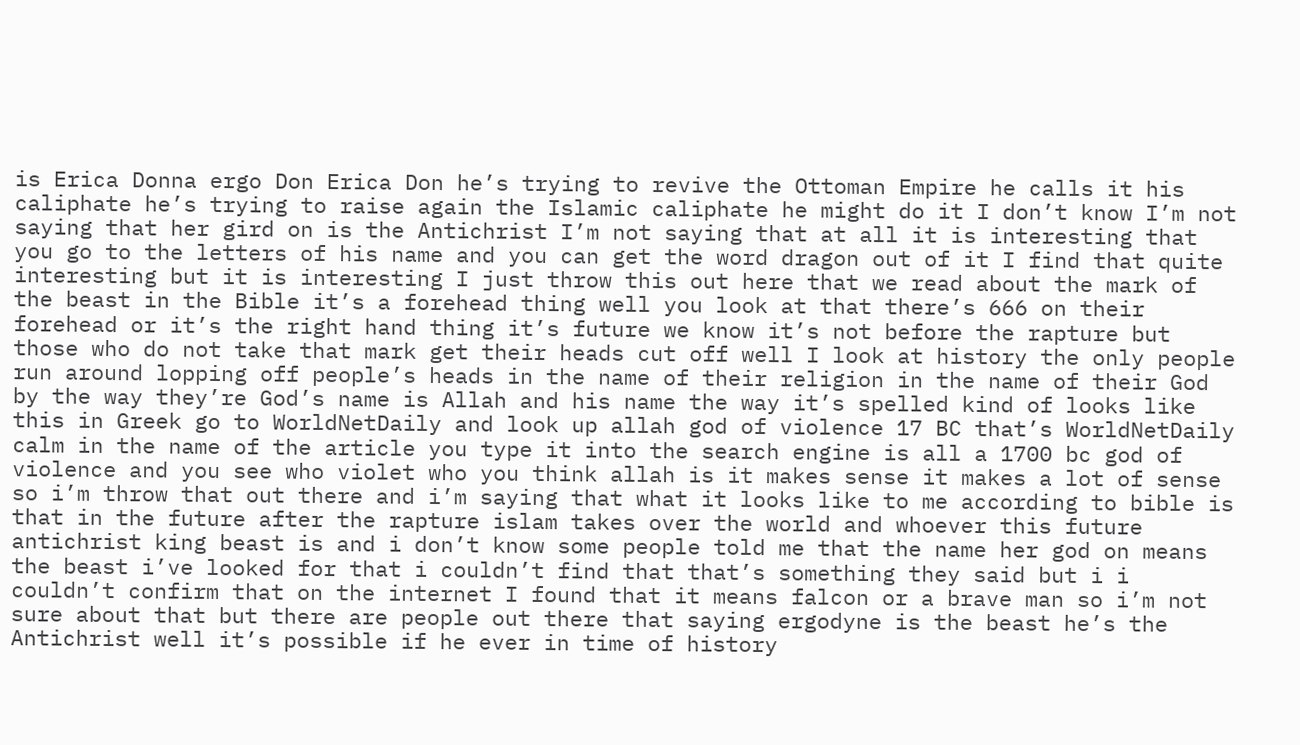is Erica Donna ergo Don Erica Don he’s trying to revive the Ottoman Empire he calls it his caliphate he’s trying to raise again the Islamic caliphate he might do it I don’t know I’m not saying that her gird on is the Antichrist I’m not saying that at all it is interesting that you go to the letters of his name and you can get the word dragon out of it I find that quite interesting but it is interesting I just throw this out here that we read about the mark of the beast in the Bible it’s a forehead thing well you look at that there’s 666 on their forehead or it’s the right hand thing it’s future we know it’s not before the rapture but those who do not take that mark get their heads cut off well I look at history the only people run around lopping off people’s heads in the name of their religion in the name of their God by the way they’re God’s name is Allah and his name the way it’s spelled kind of looks like this in Greek go to WorldNetDaily and look up allah god of violence 17 BC that’s WorldNetDaily calm in the name of the article you type it into the search engine is all a 1700 bc god of violence and you see who violet who you think allah is it makes sense it makes a lot of sense so i’m throw that out there and i’m saying that what it looks like to me according to bible is that in the future after the rapture islam takes over the world and whoever this future antichrist king beast is and i don’t know some people told me that the name her god on means the beast i’ve looked for that i couldn’t find that that’s something they said but i i couldn’t confirm that on the internet I found that it means falcon or a brave man so i’m not sure about that but there are people out there that saying ergodyne is the beast he’s the Antichrist well it’s possible if he ever in time of history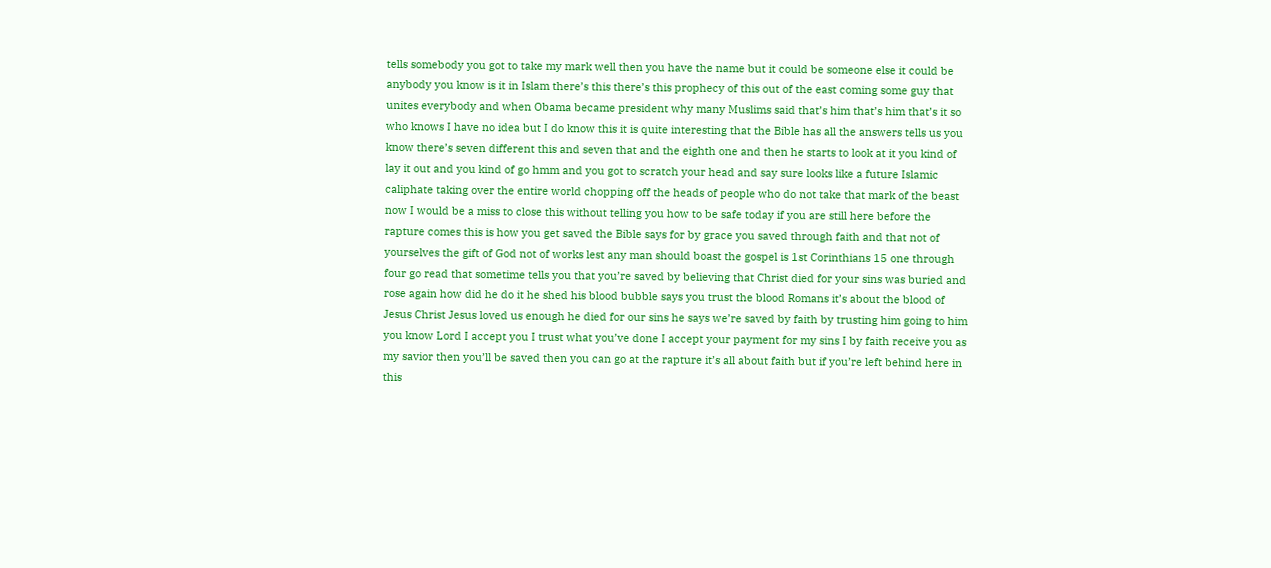tells somebody you got to take my mark well then you have the name but it could be someone else it could be anybody you know is it in Islam there’s this there’s this prophecy of this out of the east coming some guy that unites everybody and when Obama became president why many Muslims said that’s him that’s him that’s it so who knows I have no idea but I do know this it is quite interesting that the Bible has all the answers tells us you know there’s seven different this and seven that and the eighth one and then he starts to look at it you kind of lay it out and you kind of go hmm and you got to scratch your head and say sure looks like a future Islamic caliphate taking over the entire world chopping off the heads of people who do not take that mark of the beast now I would be a miss to close this without telling you how to be safe today if you are still here before the rapture comes this is how you get saved the Bible says for by grace you saved through faith and that not of yourselves the gift of God not of works lest any man should boast the gospel is 1st Corinthians 15 one through four go read that sometime tells you that you’re saved by believing that Christ died for your sins was buried and rose again how did he do it he shed his blood bubble says you trust the blood Romans it’s about the blood of Jesus Christ Jesus loved us enough he died for our sins he says we’re saved by faith by trusting him going to him you know Lord I accept you I trust what you’ve done I accept your payment for my sins I by faith receive you as my savior then you’ll be saved then you can go at the rapture it’s all about faith but if you’re left behind here in this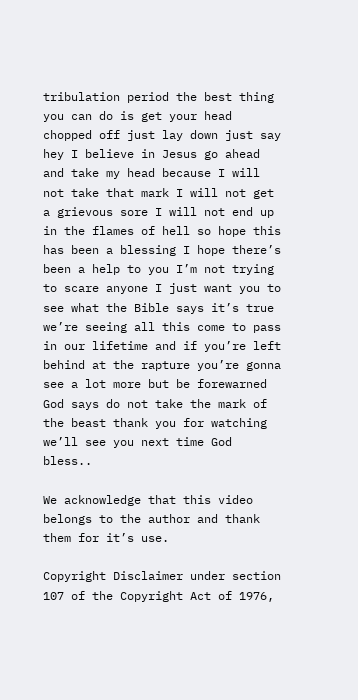tribulation period the best thing you can do is get your head chopped off just lay down just say hey I believe in Jesus go ahead and take my head because I will not take that mark I will not get a grievous sore I will not end up in the flames of hell so hope this has been a blessing I hope there’s been a help to you I’m not trying to scare anyone I just want you to see what the Bible says it’s true we’re seeing all this come to pass in our lifetime and if you’re left behind at the rapture you’re gonna see a lot more but be forewarned God says do not take the mark of the beast thank you for watching we’ll see you next time God bless..

We acknowledge that this video belongs to the author and thank them for it’s use.

Copyright Disclaimer under section 107 of the Copyright Act of 1976,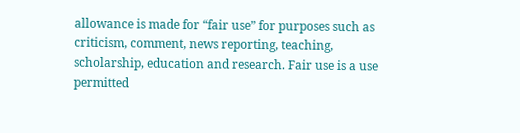allowance is made for “fair use” for purposes such as criticism, comment, news reporting, teaching, scholarship, education and research. Fair use is a use permitted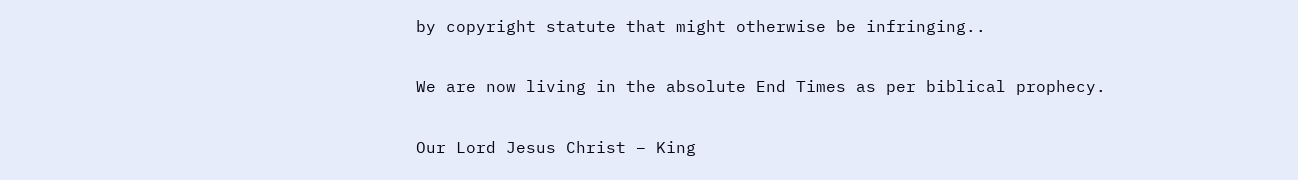by copyright statute that might otherwise be infringing..

We are now living in the absolute End Times as per biblical prophecy.

Our Lord Jesus Christ – King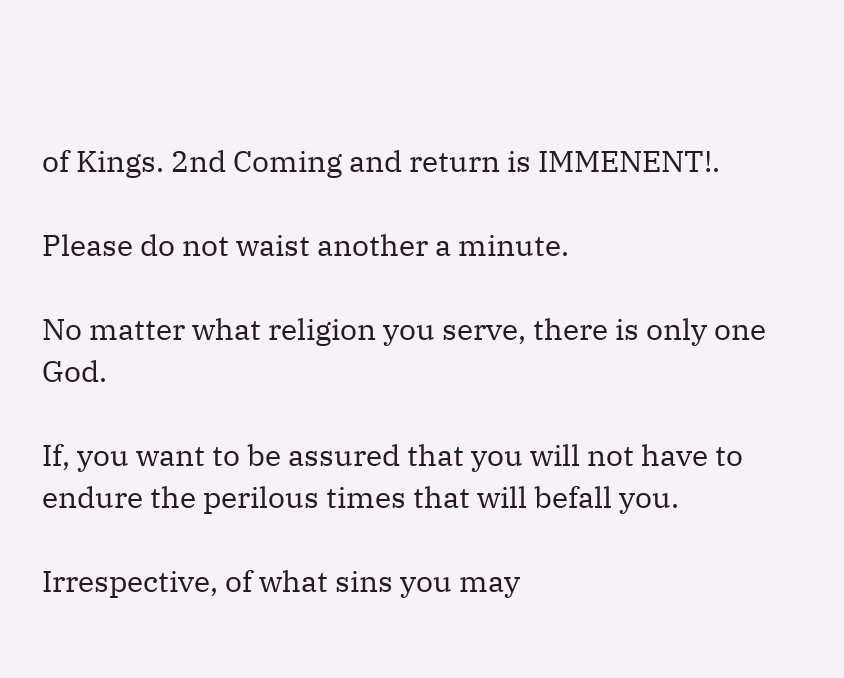of Kings. 2nd Coming and return is IMMENENT!.

Please do not waist another a minute.

No matter what religion you serve, there is only one God.

If, you want to be assured that you will not have to endure the perilous times that will befall you.

Irrespective, of what sins you may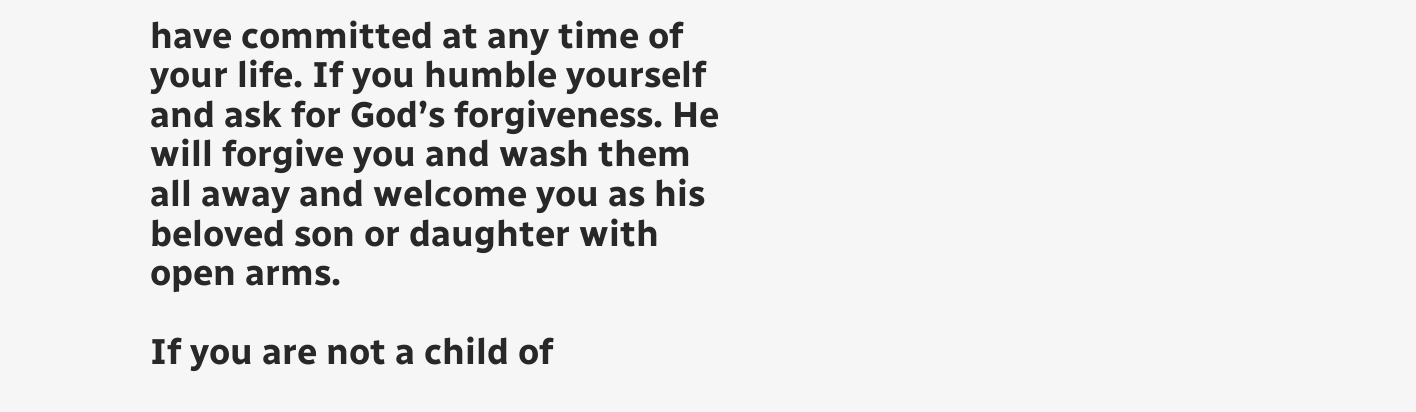have committed at any time of your life. If you humble yourself and ask for God’s forgiveness. He will forgive you and wash them all away and welcome you as his beloved son or daughter with open arms.

If you are not a child of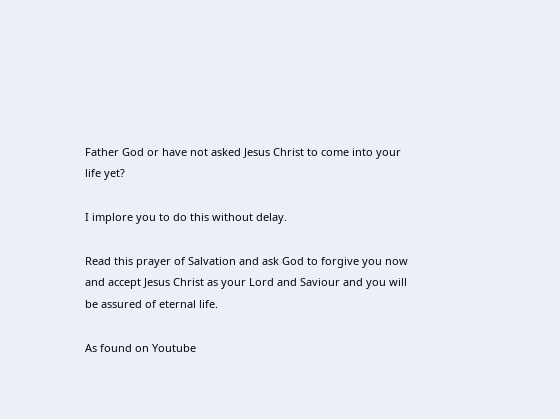Father God or have not asked Jesus Christ to come into your life yet?

I implore you to do this without delay.

Read this prayer of Salvation and ask God to forgive you now and accept Jesus Christ as your Lord and Saviour and you will be assured of eternal life.

As found on Youtube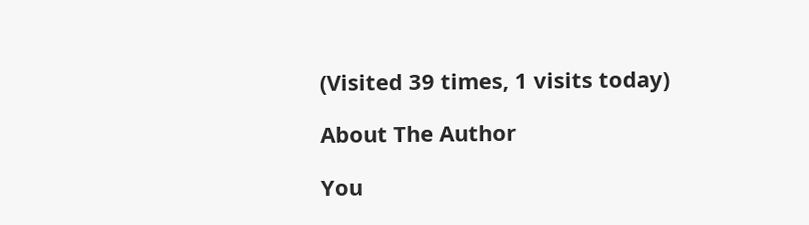(Visited 39 times, 1 visits today)

About The Author

You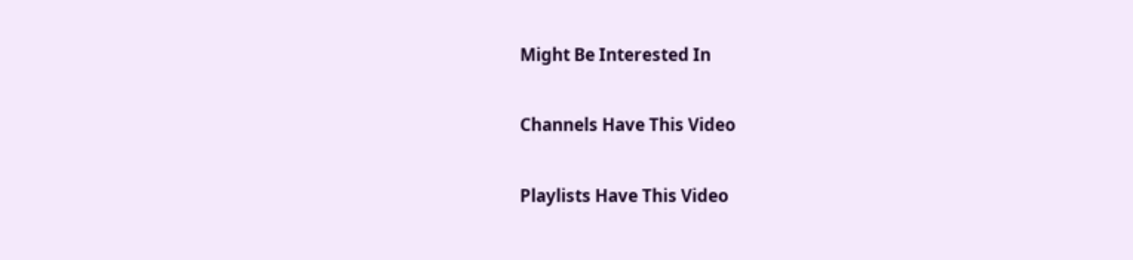Might Be Interested In

Channels Have This Video

Playlists Have This Video